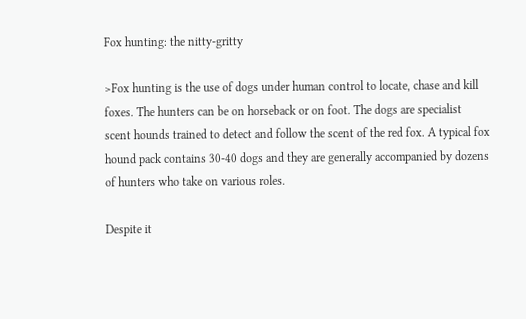Fox hunting: the nitty-gritty

>Fox hunting is the use of dogs under human control to locate, chase and kill foxes. The hunters can be on horseback or on foot. The dogs are specialist scent hounds trained to detect and follow the scent of the red fox. A typical fox hound pack contains 30-40 dogs and they are generally accompanied by dozens of hunters who take on various roles.

Despite it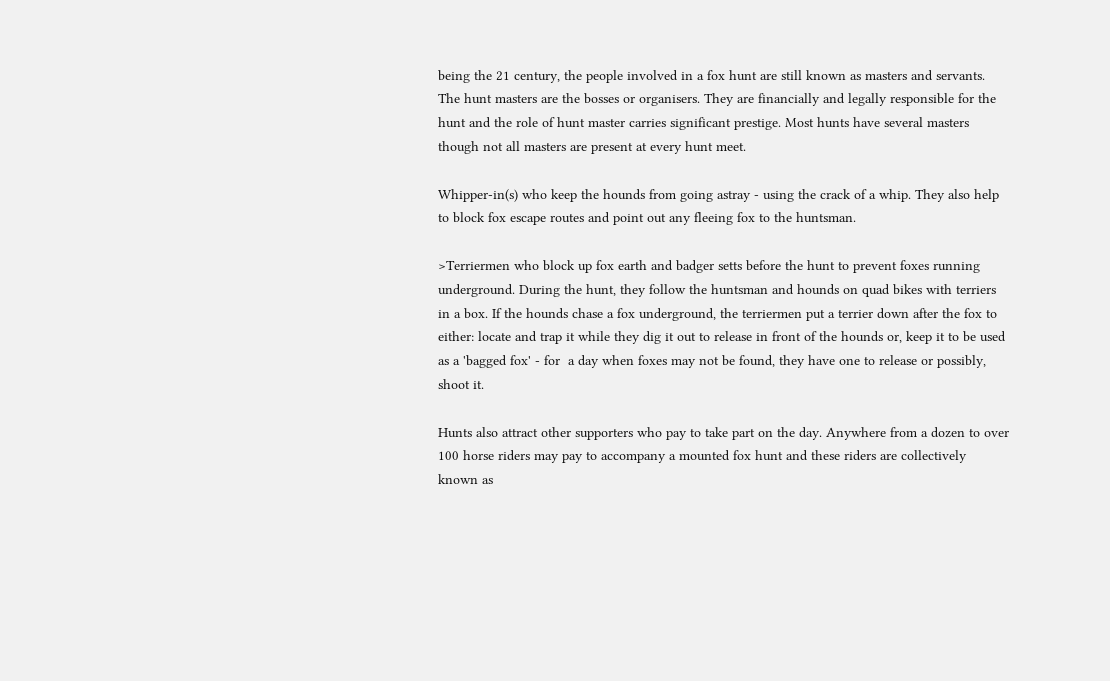being the 21 century, the people involved in a fox hunt are still known as masters and servants. The hunt masters are the bosses or organisers. They are financially and legally responsible for the hunt and the role of hunt master carries significant prestige. Most hunts have several masters though not all masters are present at every hunt meet.

Whipper-in(s) who keep the hounds from going astray - using the crack of a whip. They also help to block fox escape routes and point out any fleeing fox to the huntsman.

>Terriermen who block up fox earth and badger setts before the hunt to prevent foxes running underground. During the hunt, they follow the huntsman and hounds on quad bikes with terriers in a box. If the hounds chase a fox underground, the terriermen put a terrier down after the fox to either: locate and trap it while they dig it out to release in front of the hounds or, keep it to be used as a 'bagged fox' - for  a day when foxes may not be found, they have one to release or possibly, shoot it.

Hunts also attract other supporters who pay to take part on the day. Anywhere from a dozen to over 100 horse riders may pay to accompany a mounted fox hunt and these riders are collectively known as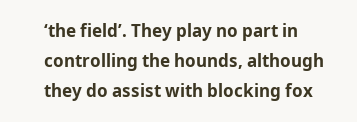‘the field’. They play no part in controlling the hounds, although they do assist with blocking fox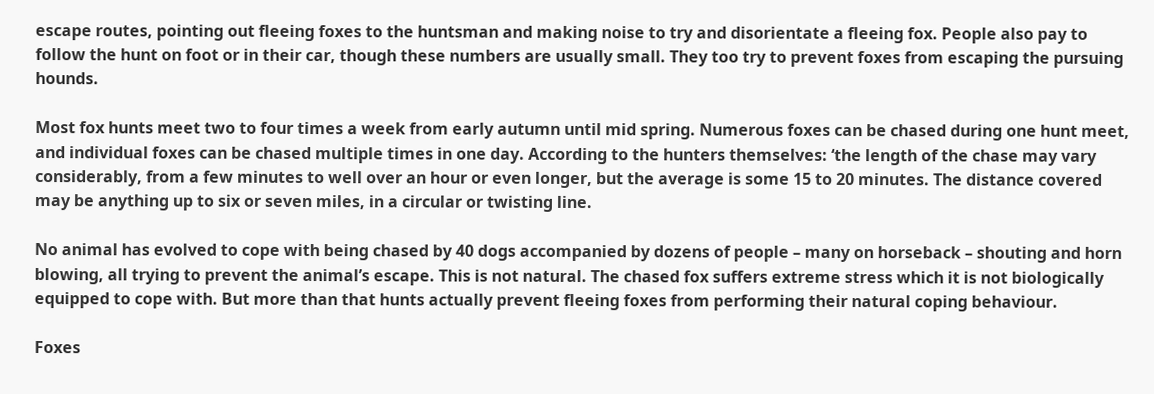escape routes, pointing out fleeing foxes to the huntsman and making noise to try and disorientate a fleeing fox. People also pay to follow the hunt on foot or in their car, though these numbers are usually small. They too try to prevent foxes from escaping the pursuing hounds.

Most fox hunts meet two to four times a week from early autumn until mid spring. Numerous foxes can be chased during one hunt meet, and individual foxes can be chased multiple times in one day. According to the hunters themselves: ‘the length of the chase may vary considerably, from a few minutes to well over an hour or even longer, but the average is some 15 to 20 minutes. The distance covered may be anything up to six or seven miles, in a circular or twisting line.

No animal has evolved to cope with being chased by 40 dogs accompanied by dozens of people – many on horseback – shouting and horn blowing, all trying to prevent the animal’s escape. This is not natural. The chased fox suffers extreme stress which it is not biologically equipped to cope with. But more than that hunts actually prevent fleeing foxes from performing their natural coping behaviour.

Foxes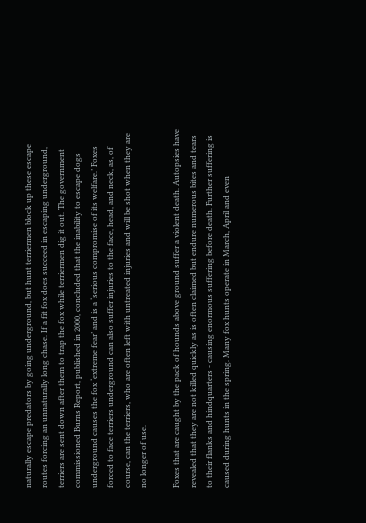naturally escape predators by going underground, but hunt terriermen block up these escape routes forcing an unnaturally long chase. If a fit fox does succeed in escaping underground, terriers are sent down after them to trap the fox while terriermen dig it out. The government commissioned Burns Report, published in 2000, concluded that the inability to escape dogs underground causes the fox ‘extreme fear’ and is a ‘serious compromise of its welfare.’ Foxes forced to face terriers underground can also suffer injuries to the face, head, and neck, as, of course, can the terriers, who are often left with untreated injuries and will be shot when they are no longer of use.

Foxes that are caught by the pack of hounds above ground suffer a violent death. Autopsies have revealed that they are not killed quickly as is often claimed but endure numerous bites and tears to their flanks and hindquarters - causing enormous suffering before death. Further suffering is caused during hunts in the spring. Many fox hunts operate in March, April and even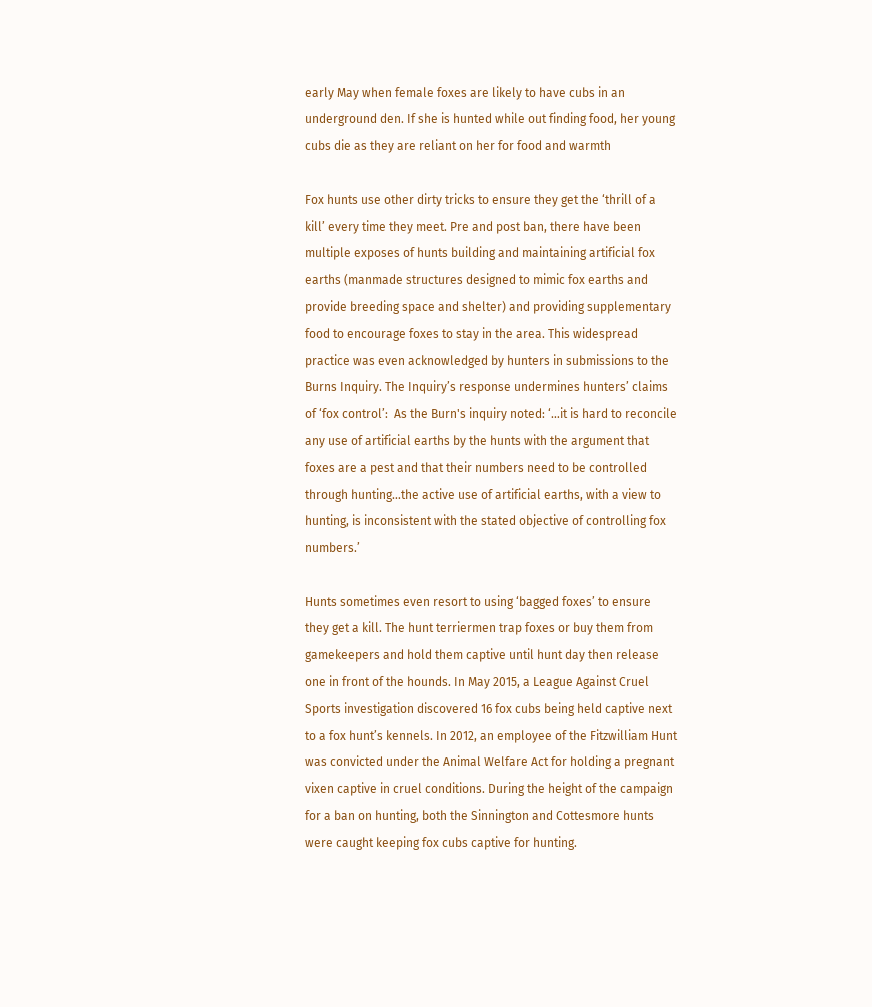early May when female foxes are likely to have cubs in an underground den. If she is hunted while out finding food, her young cubs die as they are reliant on her for food and warmth

Fox hunts use other dirty tricks to ensure they get the ‘thrill of a kill’ every time they meet. Pre and post ban, there have been multiple exposes of hunts building and maintaining artificial fox earths (manmade structures designed to mimic fox earths and provide breeding space and shelter) and providing supplementary food to encourage foxes to stay in the area. This widespread practice was even acknowledged by hunters in submissions to the Burns Inquiry. The Inquiry’s response undermines hunters’ claims of ‘fox control’:  As the Burn's inquiry noted: ‘…it is hard to reconcile any use of artificial earths by the hunts with the argument that foxes are a pest and that their numbers need to be controlled through hunting…the active use of artificial earths, with a view to hunting, is inconsistent with the stated objective of controlling fox numbers.’

Hunts sometimes even resort to using ‘bagged foxes’ to ensure they get a kill. The hunt terriermen trap foxes or buy them from gamekeepers and hold them captive until hunt day then release one in front of the hounds. In May 2015, a League Against Cruel Sports investigation discovered 16 fox cubs being held captive next to a fox hunt’s kennels. In 2012, an employee of the Fitzwilliam Hunt was convicted under the Animal Welfare Act for holding a pregnant vixen captive in cruel conditions. During the height of the campaign for a ban on hunting, both the Sinnington and Cottesmore hunts were caught keeping fox cubs captive for hunting.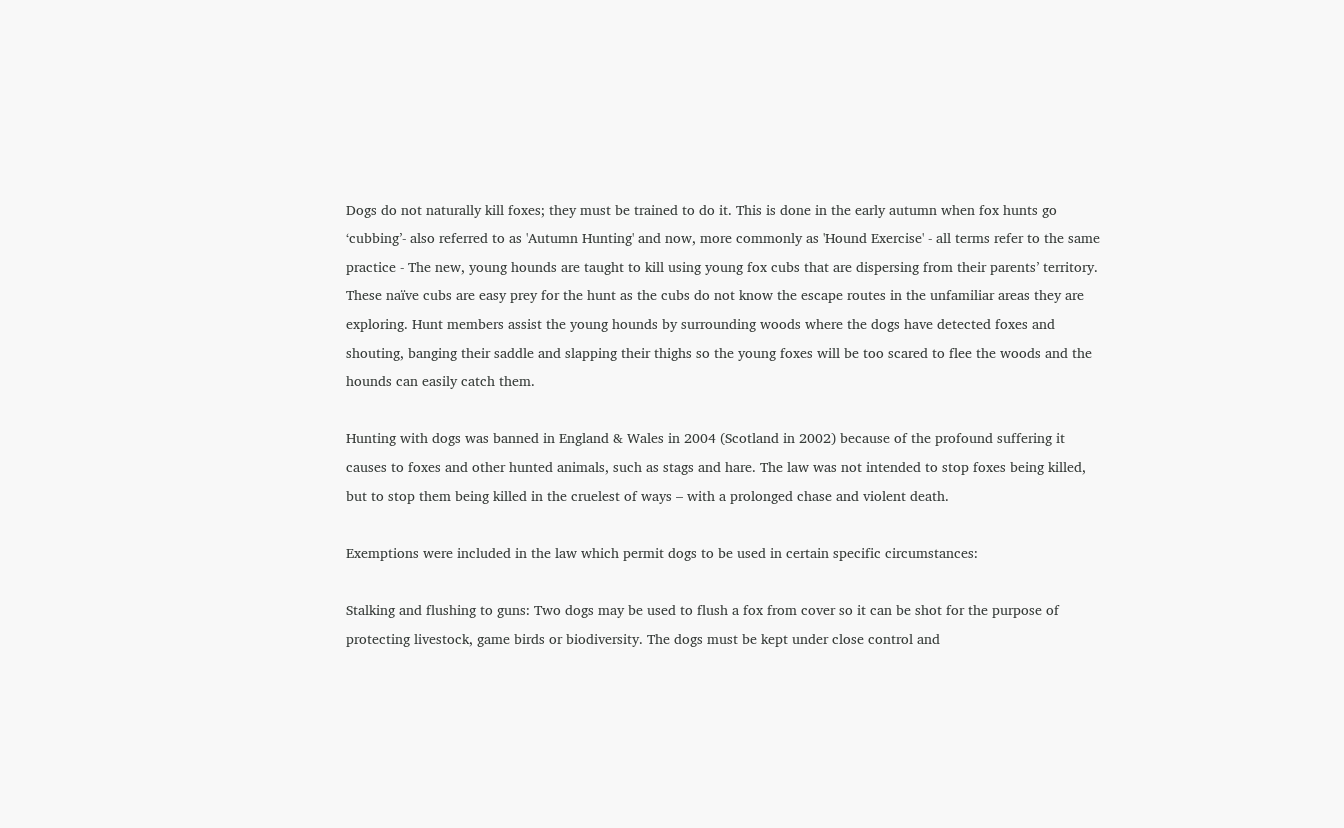Dogs do not naturally kill foxes; they must be trained to do it. This is done in the early autumn when fox hunts go ‘cubbing’- also referred to as 'Autumn Hunting' and now, more commonly as 'Hound Exercise' - all terms refer to the same practice - The new, young hounds are taught to kill using young fox cubs that are dispersing from their parents’ territory. These naïve cubs are easy prey for the hunt as the cubs do not know the escape routes in the unfamiliar areas they are exploring. Hunt members assist the young hounds by surrounding woods where the dogs have detected foxes and shouting, banging their saddle and slapping their thighs so the young foxes will be too scared to flee the woods and the hounds can easily catch them.

Hunting with dogs was banned in England & Wales in 2004 (Scotland in 2002) because of the profound suffering it causes to foxes and other hunted animals, such as stags and hare. The law was not intended to stop foxes being killed, but to stop them being killed in the cruelest of ways – with a prolonged chase and violent death.

Exemptions were included in the law which permit dogs to be used in certain specific circumstances:

Stalking and flushing to guns: Two dogs may be used to flush a fox from cover so it can be shot for the purpose of protecting livestock, game birds or biodiversity. The dogs must be kept under close control and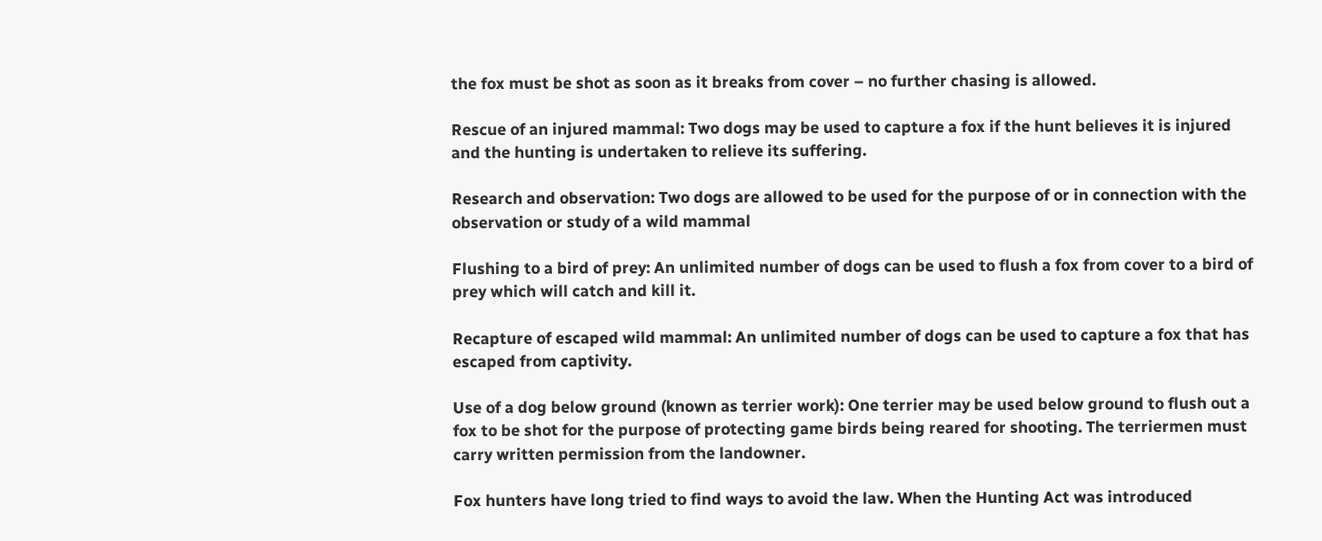the fox must be shot as soon as it breaks from cover – no further chasing is allowed.

Rescue of an injured mammal: Two dogs may be used to capture a fox if the hunt believes it is injured and the hunting is undertaken to relieve its suffering.

Research and observation: Two dogs are allowed to be used for the purpose of or in connection with the observation or study of a wild mammal

Flushing to a bird of prey: An unlimited number of dogs can be used to flush a fox from cover to a bird of prey which will catch and kill it.

Recapture of escaped wild mammal: An unlimited number of dogs can be used to capture a fox that has escaped from captivity.

Use of a dog below ground (known as terrier work): One terrier may be used below ground to flush out a fox to be shot for the purpose of protecting game birds being reared for shooting. The terriermen must carry written permission from the landowner.

Fox hunters have long tried to find ways to avoid the law. When the Hunting Act was introduced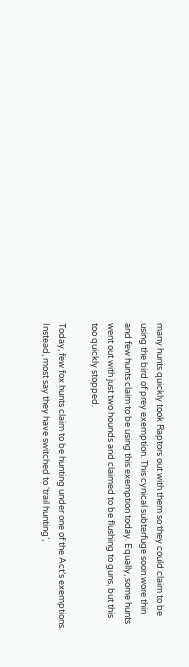many hunts quickly took Raptors out with them so they could claim to be using the bird of prey exemption. This cynical subterfuge soon wore thin and few hunts claim to be using this exemption today. Equally, some hunts went out with just two hounds and claimed to be flushing to guns, but this too quickly stopped.

Today, few fox hunts claim to be hunting under one of the Act’s exemptions. Instead, most say they have switched to ‘trail hunting’,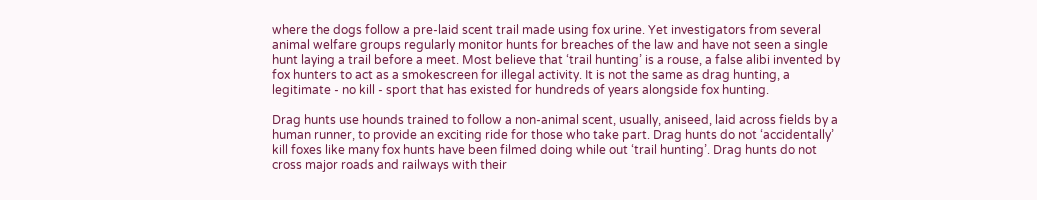where the dogs follow a pre-laid scent trail made using fox urine. Yet investigators from several animal welfare groups regularly monitor hunts for breaches of the law and have not seen a single hunt laying a trail before a meet. Most believe that ‘trail hunting’ is a rouse, a false alibi invented by fox hunters to act as a smokescreen for illegal activity. It is not the same as drag hunting, a legitimate - no kill - sport that has existed for hundreds of years alongside fox hunting.

Drag hunts use hounds trained to follow a non-animal scent, usually, aniseed, laid across fields by a human runner, to provide an exciting ride for those who take part. Drag hunts do not ‘accidentally’ kill foxes like many fox hunts have been filmed doing while out ‘trail hunting’. Drag hunts do not cross major roads and railways with their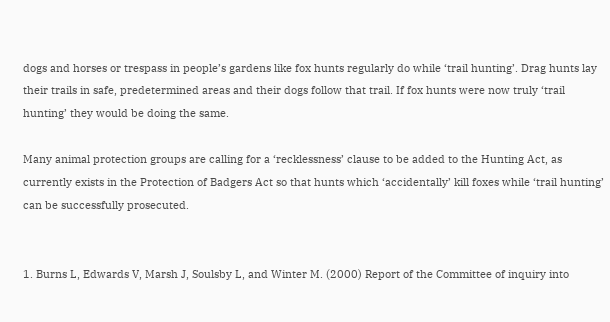dogs and horses or trespass in people’s gardens like fox hunts regularly do while ‘trail hunting’. Drag hunts lay their trails in safe, predetermined areas and their dogs follow that trail. If fox hunts were now truly ‘trail hunting’ they would be doing the same.

Many animal protection groups are calling for a ‘recklessness’ clause to be added to the Hunting Act, as currently exists in the Protection of Badgers Act so that hunts which ‘accidentally’ kill foxes while ‘trail hunting’ can be successfully prosecuted.


1. Burns L, Edwards V, Marsh J, Soulsby L, and Winter M. (2000) Report of the Committee of inquiry into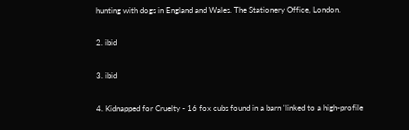hunting with dogs in England and Wales. The Stationery Office, London.

2. ibid

3. ibid

4. Kidnapped for Cruelty - 16 fox cubs found in a barn 'linked to a high-profile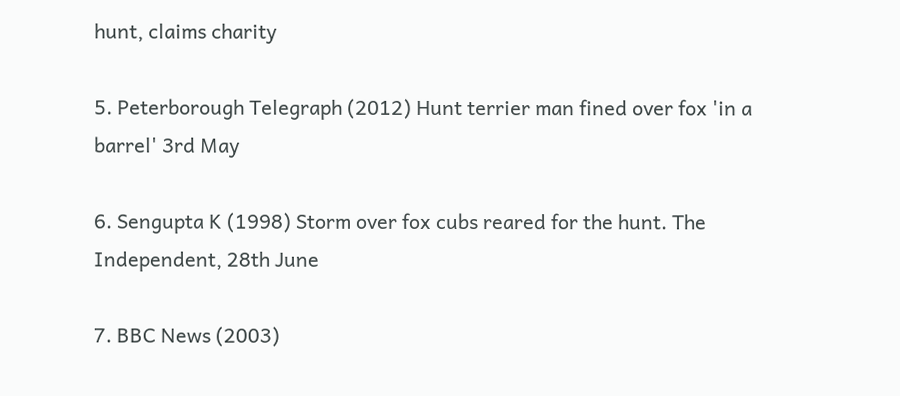hunt, claims charity

5. Peterborough Telegraph (2012) Hunt terrier man fined over fox 'in a barrel' 3rd May

6. Sengupta K (1998) Storm over fox cubs reared for the hunt. The Independent, 28th June

7. BBC News (2003)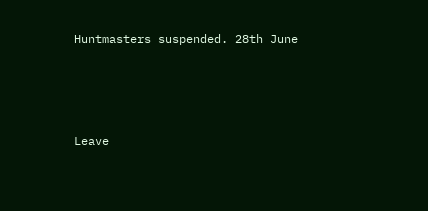Huntmasters suspended. 28th June




Leave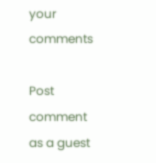your comments

Post comment as a guest